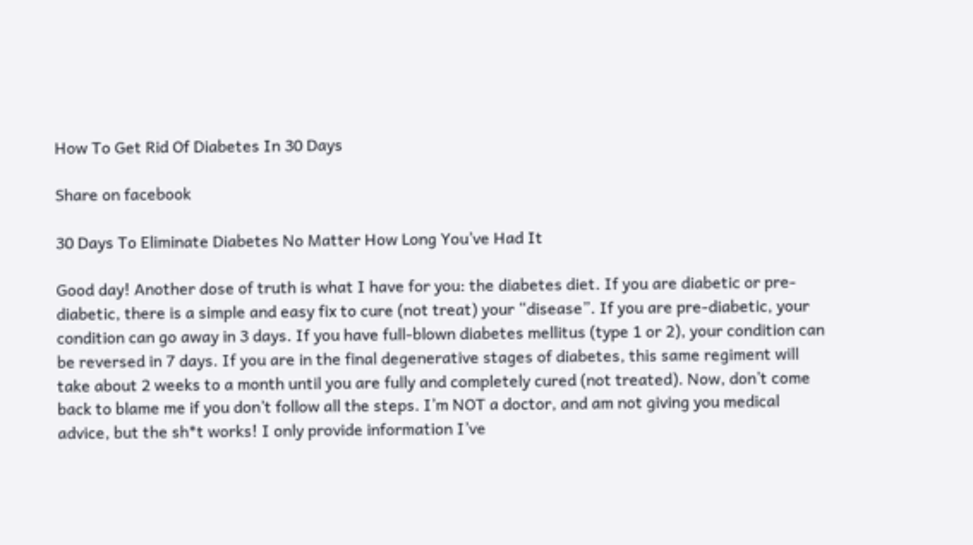How To Get Rid Of Diabetes In 30 Days

Share on facebook

30 Days To Eliminate Diabetes No Matter How Long You’ve Had It

Good day! Another dose of truth is what I have for you: the diabetes diet. If you are diabetic or pre-diabetic, there is a simple and easy fix to cure (not treat) your “disease”. If you are pre-diabetic, your condition can go away in 3 days. If you have full-blown diabetes mellitus (type 1 or 2), your condition can be reversed in 7 days. If you are in the final degenerative stages of diabetes, this same regiment will take about 2 weeks to a month until you are fully and completely cured (not treated). Now, don’t come back to blame me if you don’t follow all the steps. I’m NOT a doctor, and am not giving you medical advice, but the sh*t works! I only provide information I’ve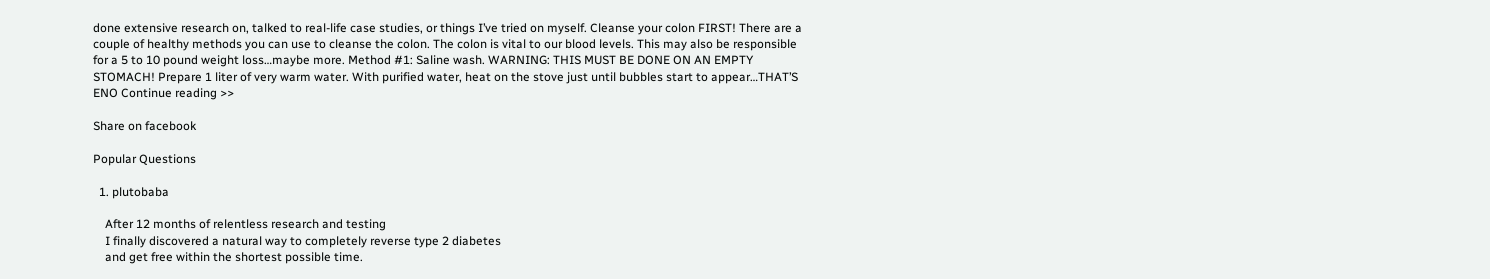done extensive research on, talked to real-life case studies, or things I’ve tried on myself. Cleanse your colon FIRST! There are a couple of healthy methods you can use to cleanse the colon. The colon is vital to our blood levels. This may also be responsible for a 5 to 10 pound weight loss…maybe more. Method #1: Saline wash. WARNING: THIS MUST BE DONE ON AN EMPTY STOMACH! Prepare 1 liter of very warm water. With purified water, heat on the stove just until bubbles start to appear…THAT’S ENO Continue reading >>

Share on facebook

Popular Questions

  1. plutobaba

    After 12 months of relentless research and testing
    I finally discovered a natural way to completely reverse type 2 diabetes
    and get free within the shortest possible time.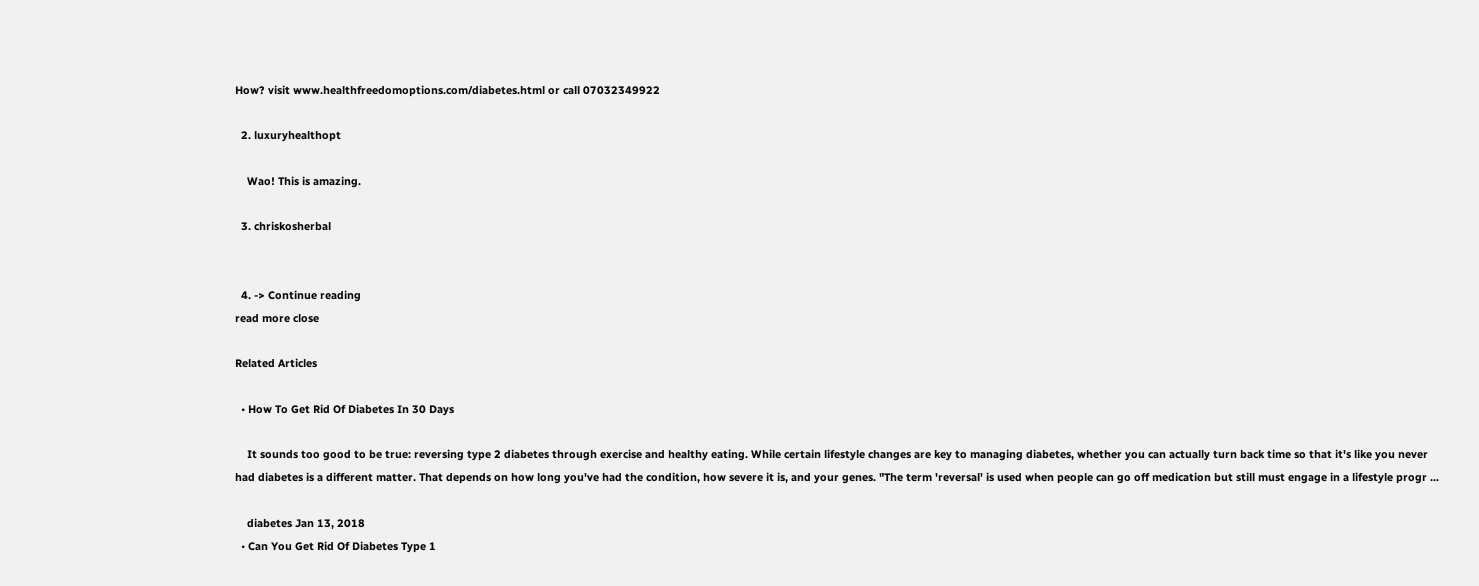How? visit www.healthfreedomoptions.com/diabetes.html or call 07032349922

  2. luxuryhealthopt

    Wao! This is amazing.

  3. chriskosherbal


  4. -> Continue reading
read more close

Related Articles

  • How To Get Rid Of Diabetes In 30 Days

    It sounds too good to be true: reversing type 2 diabetes through exercise and healthy eating. While certain lifestyle changes are key to managing diabetes, whether you can actually turn back time so that it's like you never had diabetes is a different matter. That depends on how long you've had the condition, how severe it is, and your genes. "The term 'reversal' is used when people can go off medication but still must engage in a lifestyle progr ...

    diabetes Jan 13, 2018
  • Can You Get Rid Of Diabetes Type 1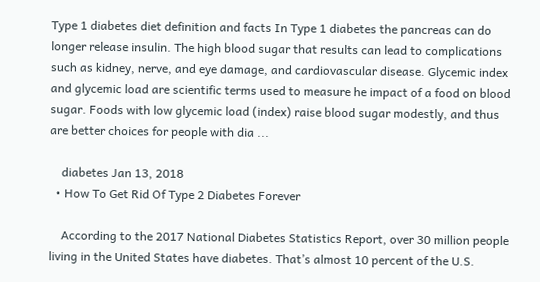Type 1 diabetes diet definition and facts In Type 1 diabetes the pancreas can do longer release insulin. The high blood sugar that results can lead to complications such as kidney, nerve, and eye damage, and cardiovascular disease. Glycemic index and glycemic load are scientific terms used to measure he impact of a food on blood sugar. Foods with low glycemic load (index) raise blood sugar modestly, and thus are better choices for people with dia ...

    diabetes Jan 13, 2018
  • How To Get Rid Of Type 2 Diabetes Forever

    According to the 2017 National Diabetes Statistics Report, over 30 million people living in the United States have diabetes. That’s almost 10 percent of the U.S.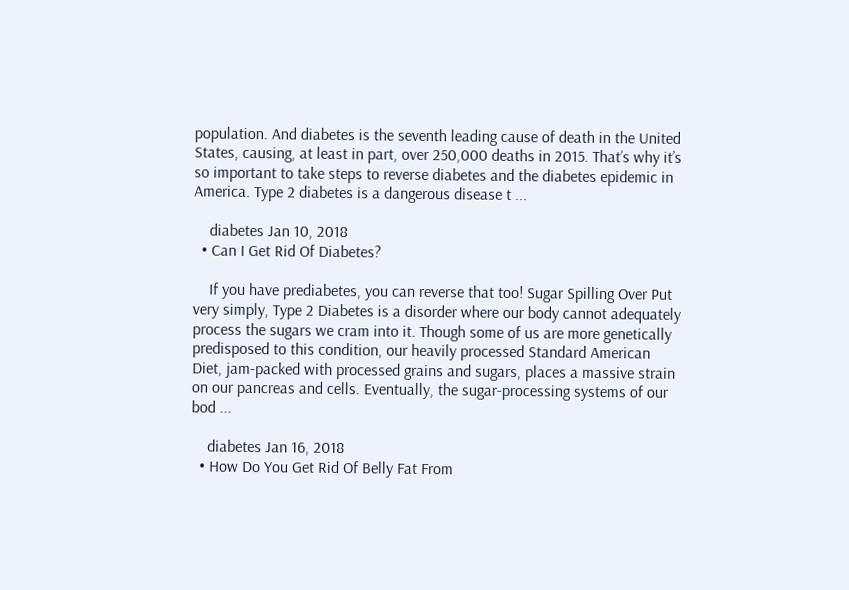population. And diabetes is the seventh leading cause of death in the United States, causing, at least in part, over 250,000 deaths in 2015. That’s why it’s so important to take steps to reverse diabetes and the diabetes epidemic in America. Type 2 diabetes is a dangerous disease t ...

    diabetes Jan 10, 2018
  • Can I Get Rid Of Diabetes?

    If you have prediabetes, you can reverse that too! Sugar Spilling Over Put very simply, Type 2 Diabetes is a disorder where our body cannot adequately process the sugars we cram into it. Though some of us are more genetically predisposed to this condition, our heavily processed Standard American Diet, jam-packed with processed grains and sugars, places a massive strain on our pancreas and cells. Eventually, the sugar-processing systems of our bod ...

    diabetes Jan 16, 2018
  • How Do You Get Rid Of Belly Fat From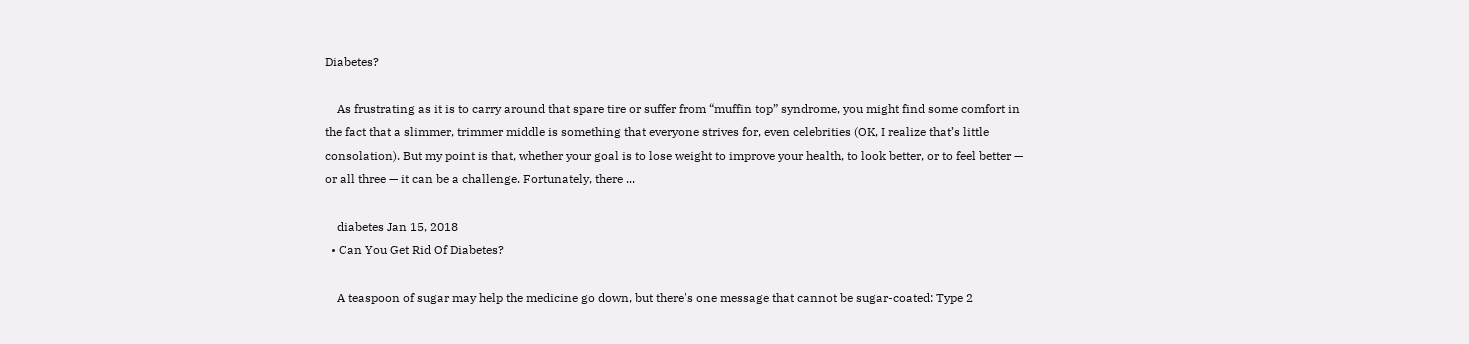Diabetes?

    As frustrating as it is to carry around that spare tire or suffer from “muffin top” syndrome, you might find some comfort in the fact that a slimmer, trimmer middle is something that everyone strives for, even celebrities (OK, I realize that’s little consolation). But my point is that, whether your goal is to lose weight to improve your health, to look better, or to feel better — or all three — it can be a challenge. Fortunately, there ...

    diabetes Jan 15, 2018
  • Can You Get Rid Of Diabetes?

    A teaspoon of sugar may help the medicine go down, but there's one message that cannot be sugar-coated: Type 2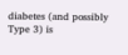diabetes (and possibly Type 3) is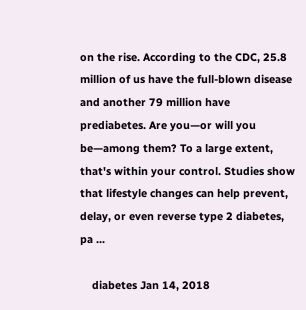on the rise. According to the CDC, 25.8 million of us have the full-blown disease and another 79 million have prediabetes. Are you—or will you be—among them? To a large extent, that's within your control. Studies show that lifestyle changes can help prevent, delay, or even reverse type 2 diabetes, pa ...

    diabetes Jan 14, 2018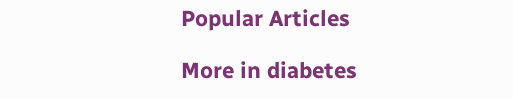Popular Articles

More in diabetes